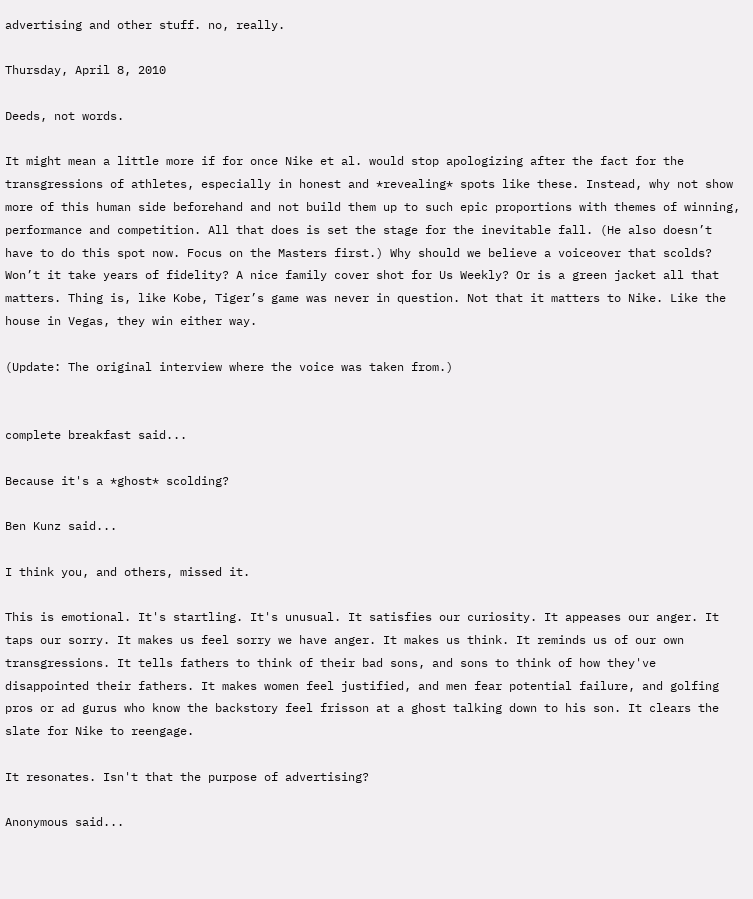advertising and other stuff. no, really.

Thursday, April 8, 2010

Deeds, not words.

It might mean a little more if for once Nike et al. would stop apologizing after the fact for the transgressions of athletes, especially in honest and *revealing* spots like these. Instead, why not show more of this human side beforehand and not build them up to such epic proportions with themes of winning, performance and competition. All that does is set the stage for the inevitable fall. (He also doesn’t have to do this spot now. Focus on the Masters first.) Why should we believe a voiceover that scolds? Won’t it take years of fidelity? A nice family cover shot for Us Weekly? Or is a green jacket all that matters. Thing is, like Kobe, Tiger’s game was never in question. Not that it matters to Nike. Like the house in Vegas, they win either way.

(Update: The original interview where the voice was taken from.)


complete breakfast said...

Because it's a *ghost* scolding?

Ben Kunz said...

I think you, and others, missed it.

This is emotional. It's startling. It's unusual. It satisfies our curiosity. It appeases our anger. It taps our sorry. It makes us feel sorry we have anger. It makes us think. It reminds us of our own transgressions. It tells fathers to think of their bad sons, and sons to think of how they've disappointed their fathers. It makes women feel justified, and men fear potential failure, and golfing pros or ad gurus who know the backstory feel frisson at a ghost talking down to his son. It clears the slate for Nike to reengage.

It resonates. Isn't that the purpose of advertising?

Anonymous said...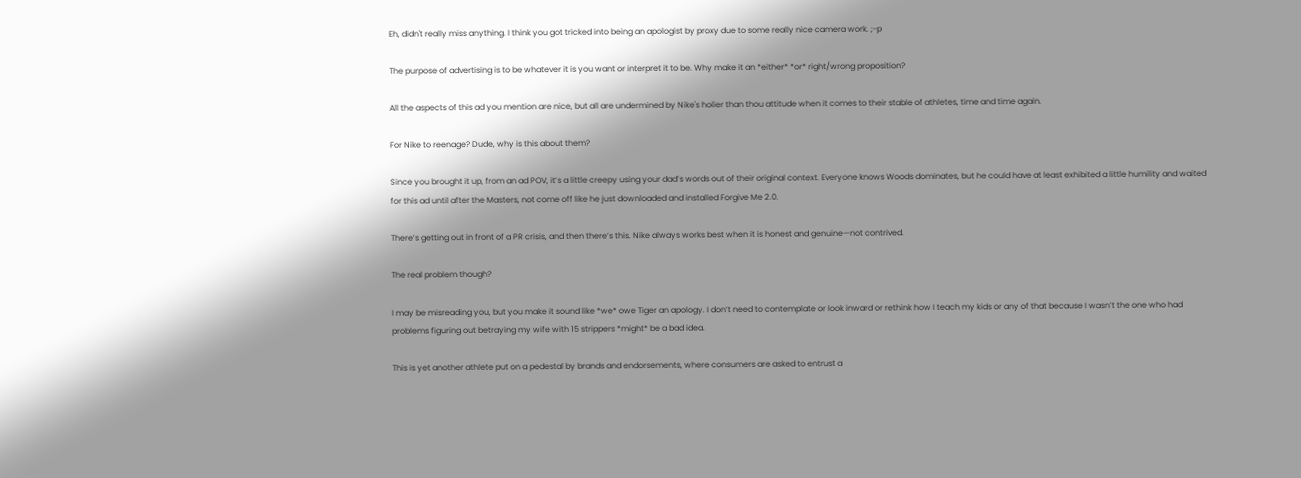Eh, didn't really miss anything. I think you got tricked into being an apologist by proxy due to some really nice camera work. ;-p

The purpose of advertising is to be whatever it is you want or interpret it to be. Why make it an *either* *or* right/wrong proposition?

All the aspects of this ad you mention are nice, but all are undermined by Nike's holier than thou attitude when it comes to their stable of athletes, time and time again.

For Nike to reenage? Dude, why is this about them?

Since you brought it up, from an ad POV, it’s a little creepy using your dad’s words out of their original context. Everyone knows Woods dominates, but he could have at least exhibited a little humility and waited for this ad until after the Masters, not come off like he just downloaded and installed Forgive Me 2.0.

There’s getting out in front of a PR crisis, and then there’s this. Nike always works best when it is honest and genuine—not contrived.

The real problem though?

I may be misreading you, but you make it sound like *we* owe Tiger an apology. I don’t need to contemplate or look inward or rethink how I teach my kids or any of that because I wasn’t the one who had problems figuring out betraying my wife with 15 strippers *might* be a bad idea.

This is yet another athlete put on a pedestal by brands and endorsements, where consumers are asked to entrust a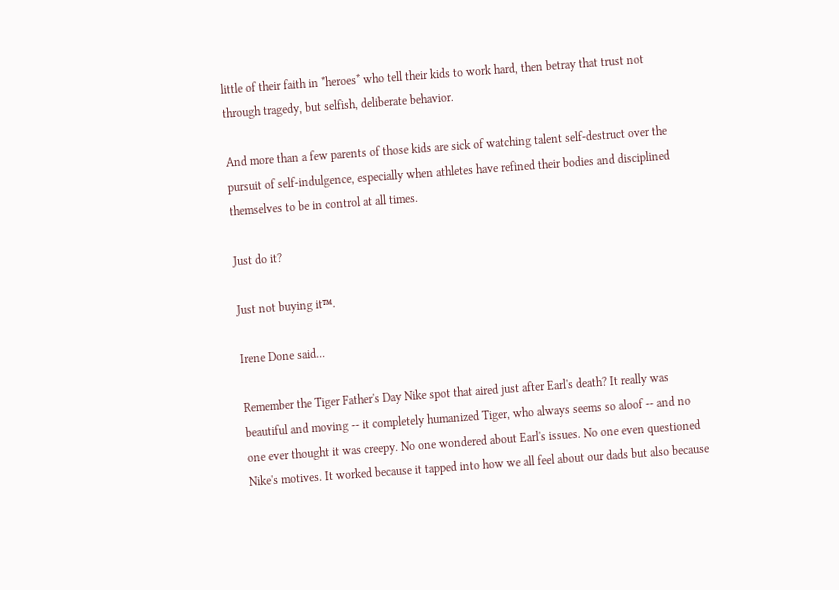little of their faith in *heroes* who tell their kids to work hard, then betray that trust not through tragedy, but selfish, deliberate behavior.

And more than a few parents of those kids are sick of watching talent self-destruct over the pursuit of self-indulgence, especially when athletes have refined their bodies and disciplined themselves to be in control at all times.

Just do it?

Just not buying it™.

Irene Done said...

Remember the Tiger Father's Day Nike spot that aired just after Earl's death? It really was beautiful and moving -- it completely humanized Tiger, who always seems so aloof -- and no one ever thought it was creepy. No one wondered about Earl's issues. No one even questioned Nike's motives. It worked because it tapped into how we all feel about our dads but also because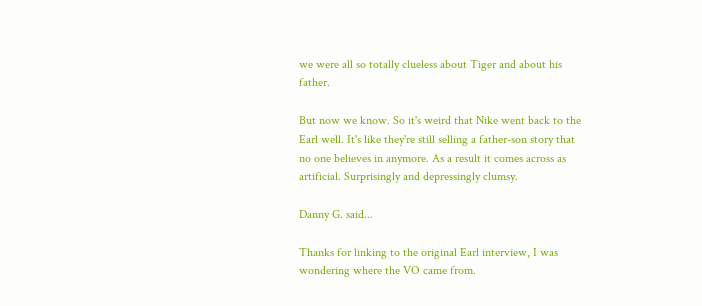we were all so totally clueless about Tiger and about his father.

But now we know. So it's weird that Nike went back to the Earl well. It's like they're still selling a father-son story that no one believes in anymore. As a result it comes across as artificial. Surprisingly and depressingly clumsy.

Danny G. said...

Thanks for linking to the original Earl interview, I was wondering where the VO came from.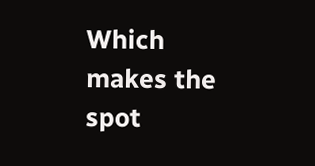Which makes the spot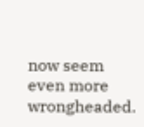now seem even more wrongheaded.